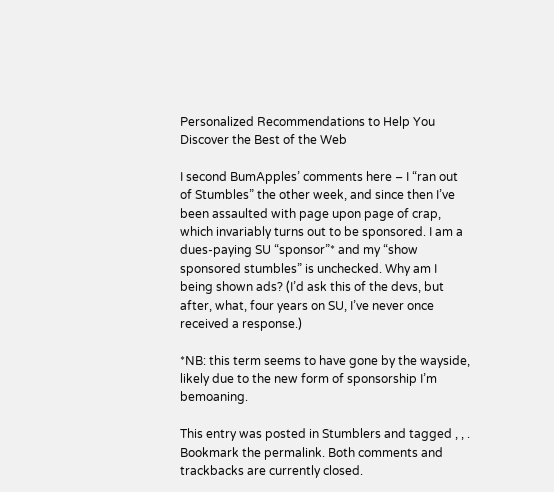Personalized Recommendations to Help You Discover the Best of the Web

I second BumApples’ comments here – I “ran out of Stumbles” the other week, and since then I’ve been assaulted with page upon page of crap, which invariably turns out to be sponsored. I am a dues-paying SU “sponsor”* and my “show sponsored stumbles” is unchecked. Why am I being shown ads? (I’d ask this of the devs, but after, what, four years on SU, I’ve never once received a response.)

*NB: this term seems to have gone by the wayside, likely due to the new form of sponsorship I’m bemoaning.

This entry was posted in Stumblers and tagged , , . Bookmark the permalink. Both comments and trackbacks are currently closed.